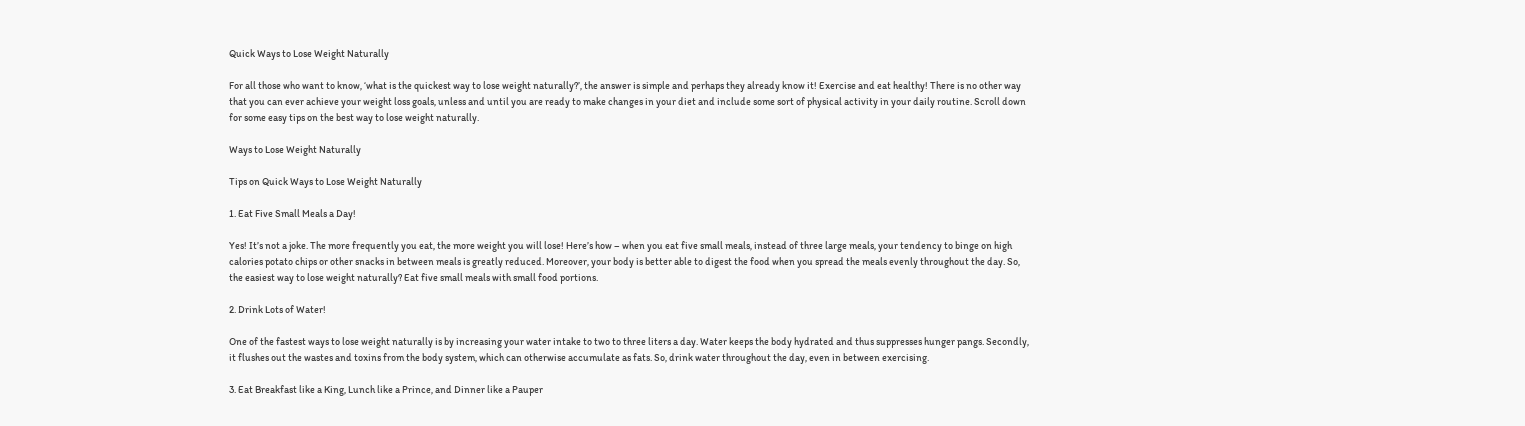Quick Ways to Lose Weight Naturally

For all those who want to know, ‘what is the quickest way to lose weight naturally?’, the answer is simple and perhaps they already know it! Exercise and eat healthy! There is no other way that you can ever achieve your weight loss goals, unless and until you are ready to make changes in your diet and include some sort of physical activity in your daily routine. Scroll down for some easy tips on the best way to lose weight naturally.

Ways to Lose Weight Naturally

Tips on Quick Ways to Lose Weight Naturally

1. Eat Five Small Meals a Day!

Yes! It’s not a joke. The more frequently you eat, the more weight you will lose! Here’s how – when you eat five small meals, instead of three large meals, your tendency to binge on high calories potato chips or other snacks in between meals is greatly reduced. Moreover, your body is better able to digest the food when you spread the meals evenly throughout the day. So, the easiest way to lose weight naturally? Eat five small meals with small food portions.

2. Drink Lots of Water!

One of the fastest ways to lose weight naturally is by increasing your water intake to two to three liters a day. Water keeps the body hydrated and thus suppresses hunger pangs. Secondly, it flushes out the wastes and toxins from the body system, which can otherwise accumulate as fats. So, drink water throughout the day, even in between exercising.

3. Eat Breakfast like a King, Lunch like a Prince, and Dinner like a Pauper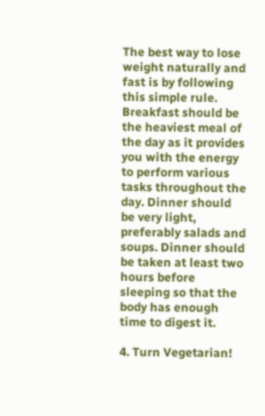The best way to lose weight naturally and fast is by following this simple rule. Breakfast should be the heaviest meal of the day as it provides you with the energy to perform various tasks throughout the day. Dinner should be very light, preferably salads and soups. Dinner should be taken at least two hours before sleeping so that the body has enough time to digest it.

4. Turn Vegetarian!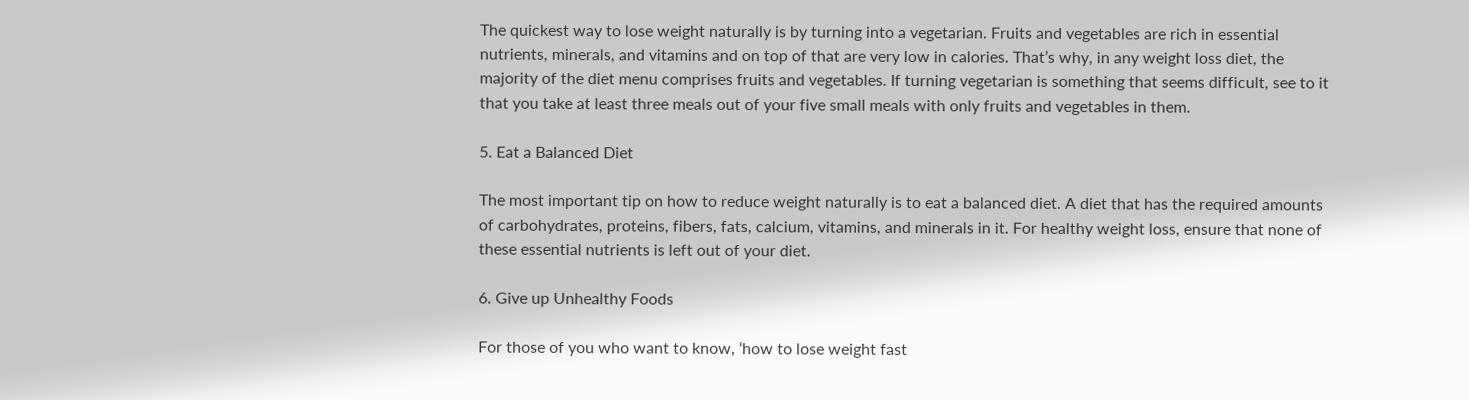The quickest way to lose weight naturally is by turning into a vegetarian. Fruits and vegetables are rich in essential nutrients, minerals, and vitamins and on top of that are very low in calories. That’s why, in any weight loss diet, the majority of the diet menu comprises fruits and vegetables. If turning vegetarian is something that seems difficult, see to it that you take at least three meals out of your five small meals with only fruits and vegetables in them.

5. Eat a Balanced Diet

The most important tip on how to reduce weight naturally is to eat a balanced diet. A diet that has the required amounts of carbohydrates, proteins, fibers, fats, calcium, vitamins, and minerals in it. For healthy weight loss, ensure that none of these essential nutrients is left out of your diet.

6. Give up Unhealthy Foods

For those of you who want to know, ‘how to lose weight fast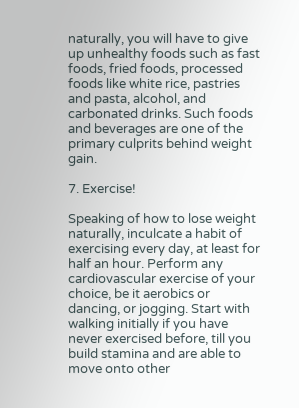naturally, you will have to give up unhealthy foods such as fast foods, fried foods, processed foods like white rice, pastries and pasta, alcohol, and carbonated drinks. Such foods and beverages are one of the primary culprits behind weight gain.

7. Exercise!

Speaking of how to lose weight naturally, inculcate a habit of exercising every day, at least for half an hour. Perform any cardiovascular exercise of your choice, be it aerobics or dancing, or jogging. Start with walking initially if you have never exercised before, till you build stamina and are able to move onto other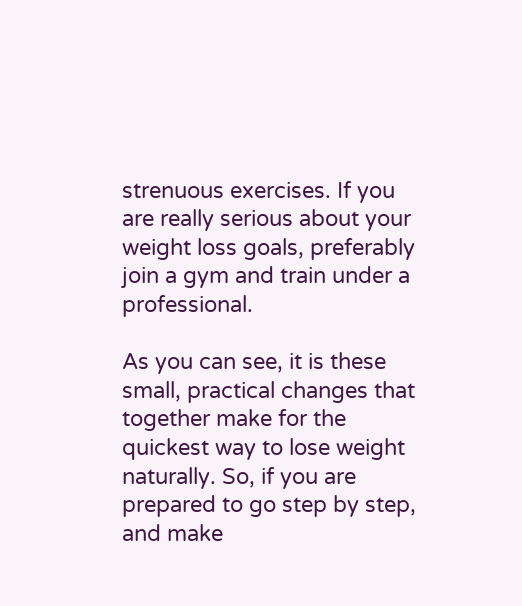strenuous exercises. If you are really serious about your weight loss goals, preferably join a gym and train under a professional.

As you can see, it is these small, practical changes that together make for the quickest way to lose weight naturally. So, if you are prepared to go step by step, and make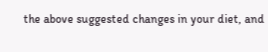the above suggested changes in your diet, and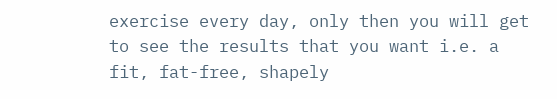exercise every day, only then you will get to see the results that you want i.e. a fit, fat-free, shapely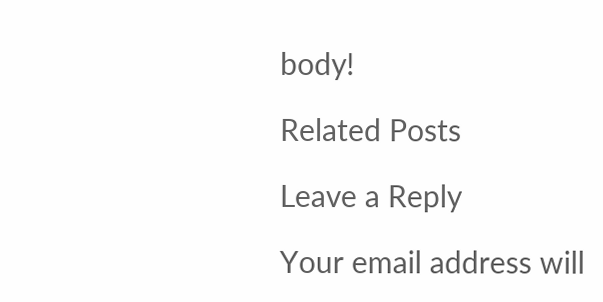body!

Related Posts

Leave a Reply

Your email address will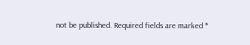not be published. Required fields are marked *